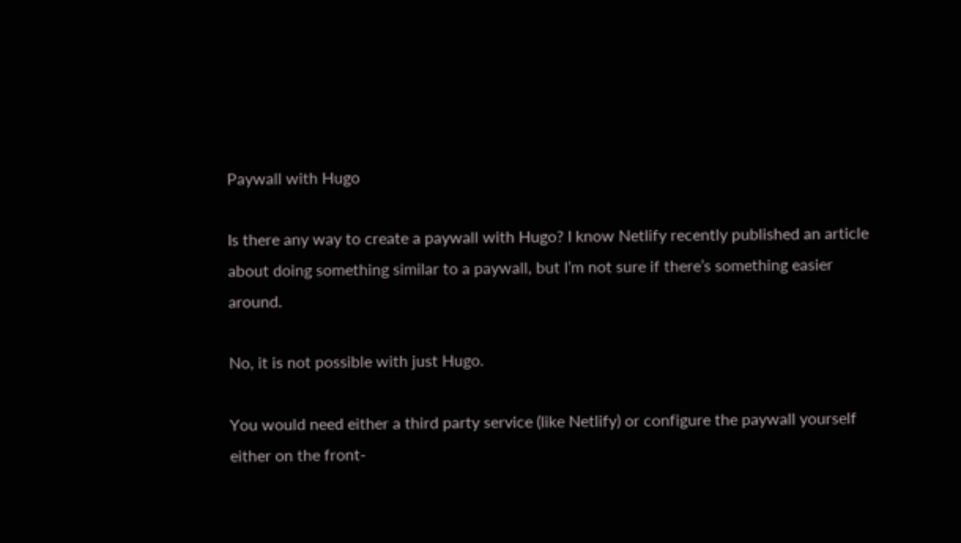Paywall with Hugo

Is there any way to create a paywall with Hugo? I know Netlify recently published an article about doing something similar to a paywall, but I’m not sure if there’s something easier around.

No, it is not possible with just Hugo.

You would need either a third party service (like Netlify) or configure the paywall yourself either on the front-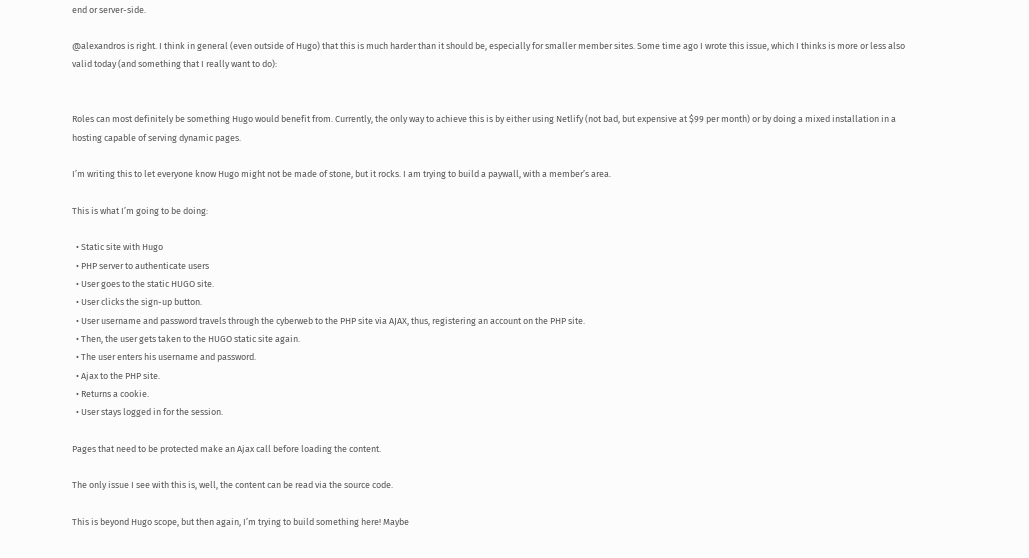end or server-side.

@alexandros is right. I think in general (even outside of Hugo) that this is much harder than it should be, especially for smaller member sites. Some time ago I wrote this issue, which I thinks is more or less also valid today (and something that I really want to do):


Roles can most definitely be something Hugo would benefit from. Currently, the only way to achieve this is by either using Netlify (not bad, but expensive at $99 per month) or by doing a mixed installation in a hosting capable of serving dynamic pages.

I’m writing this to let everyone know Hugo might not be made of stone, but it rocks. I am trying to build a paywall, with a member’s area.

This is what I’m going to be doing:

  • Static site with Hugo
  • PHP server to authenticate users
  • User goes to the static HUGO site.
  • User clicks the sign-up button.
  • User username and password travels through the cyberweb to the PHP site via AJAX, thus, registering an account on the PHP site.
  • Then, the user gets taken to the HUGO static site again.
  • The user enters his username and password.
  • Ajax to the PHP site.
  • Returns a cookie.
  • User stays logged in for the session.

Pages that need to be protected make an Ajax call before loading the content.

The only issue I see with this is, well, the content can be read via the source code.

This is beyond Hugo scope, but then again, I’m trying to build something here! Maybe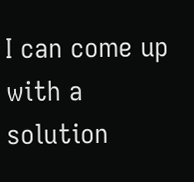I can come up with a solution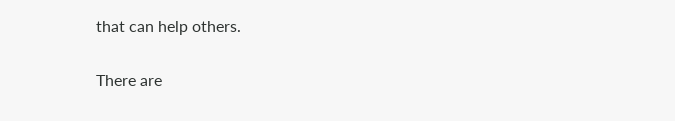that can help others.

There are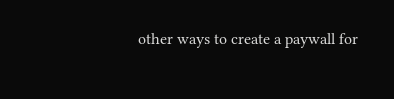other ways to create a paywall for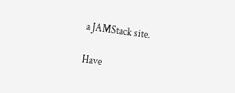a JAMStack site.

Have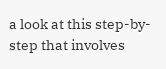a look at this step-by-step that involves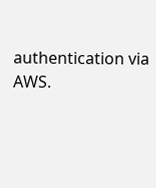authentication via AWS.